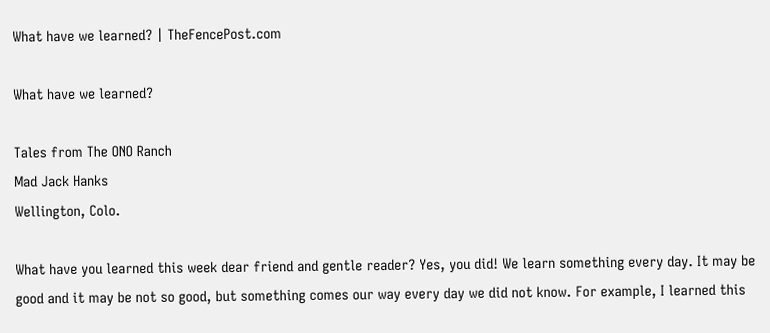What have we learned? | TheFencePost.com

What have we learned?

Tales from The ONO Ranch
Mad Jack Hanks
Wellington, Colo.

What have you learned this week dear friend and gentle reader? Yes, you did! We learn something every day. It may be good and it may be not so good, but something comes our way every day we did not know. For example, I learned this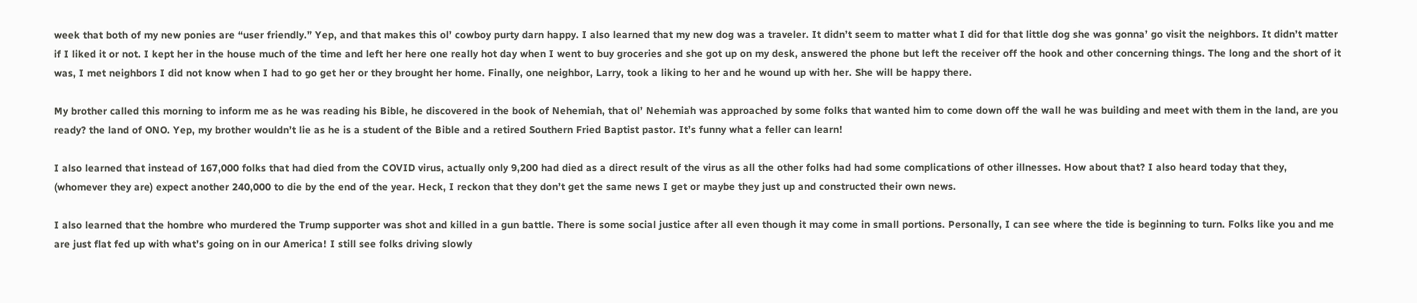week that both of my new ponies are “user friendly.” Yep, and that makes this ol’ cowboy purty darn happy. I also learned that my new dog was a traveler. It didn’t seem to matter what I did for that little dog she was gonna’ go visit the neighbors. It didn’t matter if I liked it or not. I kept her in the house much of the time and left her here one really hot day when I went to buy groceries and she got up on my desk, answered the phone but left the receiver off the hook and other concerning things. The long and the short of it was, I met neighbors I did not know when I had to go get her or they brought her home. Finally, one neighbor, Larry, took a liking to her and he wound up with her. She will be happy there.

My brother called this morning to inform me as he was reading his Bible, he discovered in the book of Nehemiah, that ol’ Nehemiah was approached by some folks that wanted him to come down off the wall he was building and meet with them in the land, are you ready? the land of ONO. Yep, my brother wouldn’t lie as he is a student of the Bible and a retired Southern Fried Baptist pastor. It’s funny what a feller can learn!

I also learned that instead of 167,000 folks that had died from the COVID virus, actually only 9,200 had died as a direct result of the virus as all the other folks had had some complications of other illnesses. How about that? I also heard today that they, (whomever they are) expect another 240,000 to die by the end of the year. Heck, I reckon that they don’t get the same news I get or maybe they just up and constructed their own news.

I also learned that the hombre who murdered the Trump supporter was shot and killed in a gun battle. There is some social justice after all even though it may come in small portions. Personally, I can see where the tide is beginning to turn. Folks like you and me are just flat fed up with what’s going on in our America! I still see folks driving slowly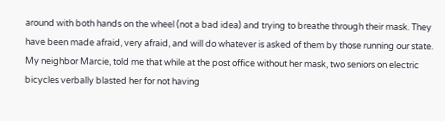around with both hands on the wheel (not a bad idea) and trying to breathe through their mask. They have been made afraid, very afraid, and will do whatever is asked of them by those running our state. My neighbor Marcie, told me that while at the post office without her mask, two seniors on electric bicycles verbally blasted her for not having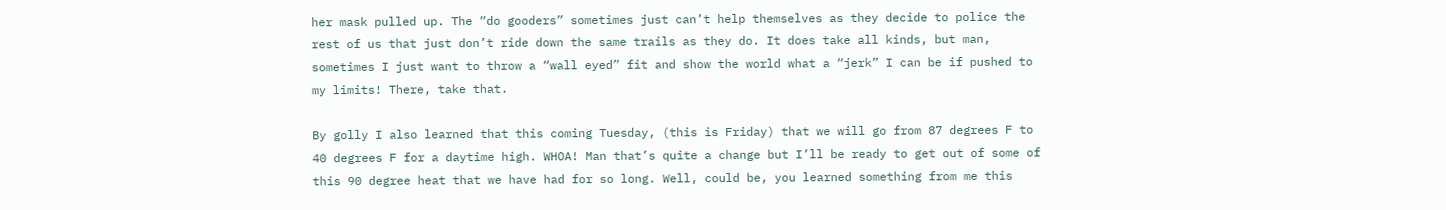her mask pulled up. The “do gooders” sometimes just can’t help themselves as they decide to police the rest of us that just don’t ride down the same trails as they do. It does take all kinds, but man, sometimes I just want to throw a “wall eyed” fit and show the world what a “jerk” I can be if pushed to my limits! There, take that.

By golly I also learned that this coming Tuesday, (this is Friday) that we will go from 87 degrees F to 40 degrees F for a daytime high. WHOA! Man that’s quite a change but I’ll be ready to get out of some of this 90 degree heat that we have had for so long. Well, could be, you learned something from me this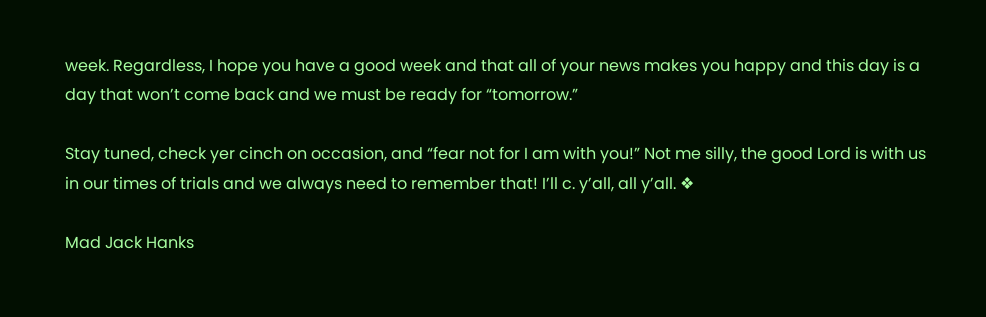week. Regardless, I hope you have a good week and that all of your news makes you happy and this day is a day that won’t come back and we must be ready for “tomorrow.”

Stay tuned, check yer cinch on occasion, and “fear not for I am with you!” Not me silly, the good Lord is with us in our times of trials and we always need to remember that! I’ll c. y’all, all y’all. ❖

Mad Jack Hanks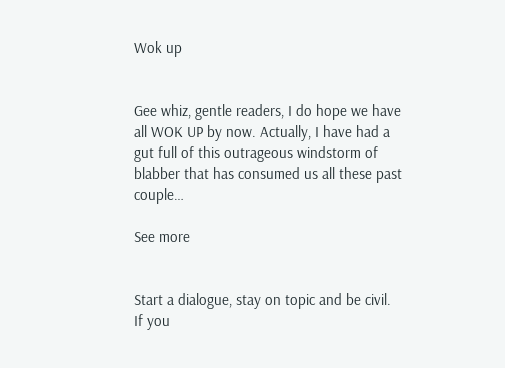Wok up


Gee whiz, gentle readers, I do hope we have all WOK UP by now. Actually, I have had a gut full of this outrageous windstorm of blabber that has consumed us all these past couple…

See more


Start a dialogue, stay on topic and be civil.
If you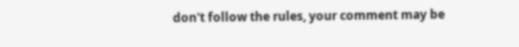don't follow the rules, your comment may be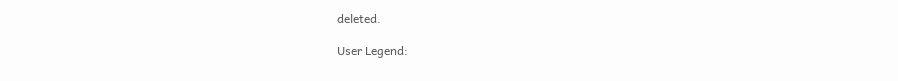deleted.

User Legend: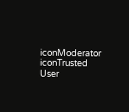iconModerator iconTrusted User